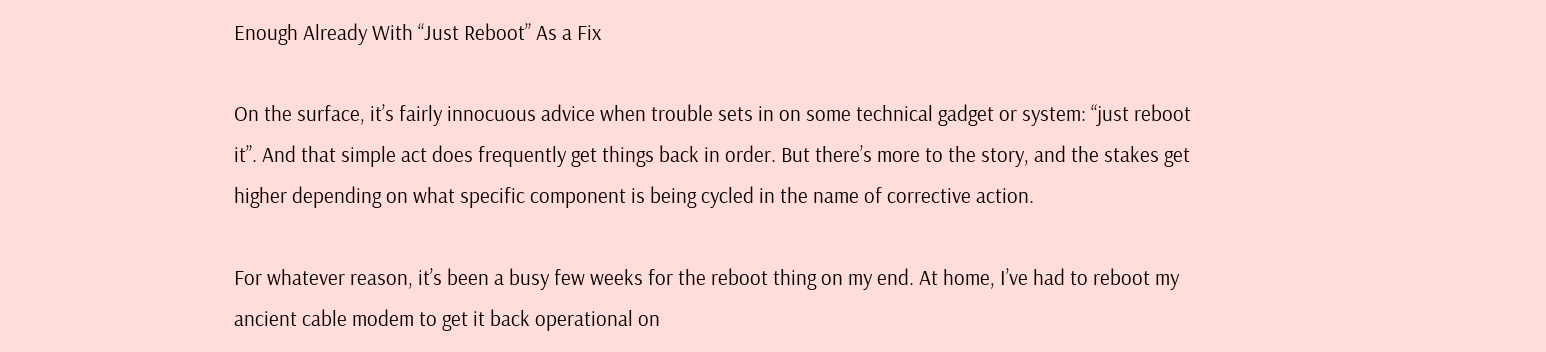Enough Already With “Just Reboot” As a Fix

On the surface, it’s fairly innocuous advice when trouble sets in on some technical gadget or system: “just reboot it”. And that simple act does frequently get things back in order. But there’s more to the story, and the stakes get higher depending on what specific component is being cycled in the name of corrective action.

For whatever reason, it’s been a busy few weeks for the reboot thing on my end. At home, I’ve had to reboot my ancient cable modem to get it back operational on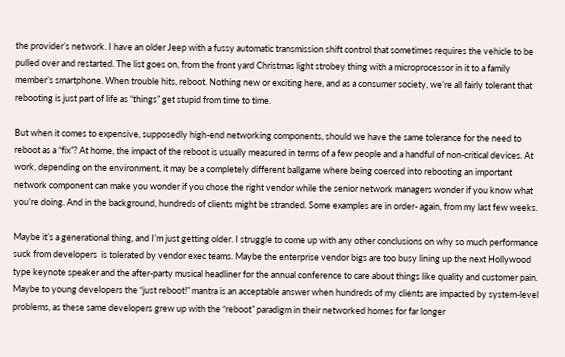the provider’s network. I have an older Jeep with a fussy automatic transmission shift control that sometimes requires the vehicle to be pulled over and restarted. The list goes on, from the front yard Christmas light strobey thing with a microprocessor in it to a family member’s smartphone. When trouble hits, reboot. Nothing new or exciting here, and as a consumer society, we’re all fairly tolerant that rebooting is just part of life as “things” get stupid from time to time.

But when it comes to expensive, supposedly high-end networking components, should we have the same tolerance for the need to reboot as a “fix”? At home, the impact of the reboot is usually measured in terms of a few people and a handful of non-critical devices. At work, depending on the environment, it may be a completely different ballgame where being coerced into rebooting an important network component can make you wonder if you chose the right vendor while the senior network managers wonder if you know what you’re doing. And in the background, hundreds of clients might be stranded. Some examples are in order- again, from my last few weeks.

Maybe it’s a generational thing, and I’m just getting older. I struggle to come up with any other conclusions on why so much performance suck from developers  is tolerated by vendor exec teams. Maybe the enterprise vendor bigs are too busy lining up the next Hollywood type keynote speaker and the after-party musical headliner for the annual conference to care about things like quality and customer pain. Maybe to young developers the “just reboot!” mantra is an acceptable answer when hundreds of my clients are impacted by system-level problems, as these same developers grew up with the “reboot” paradigm in their networked homes for far longer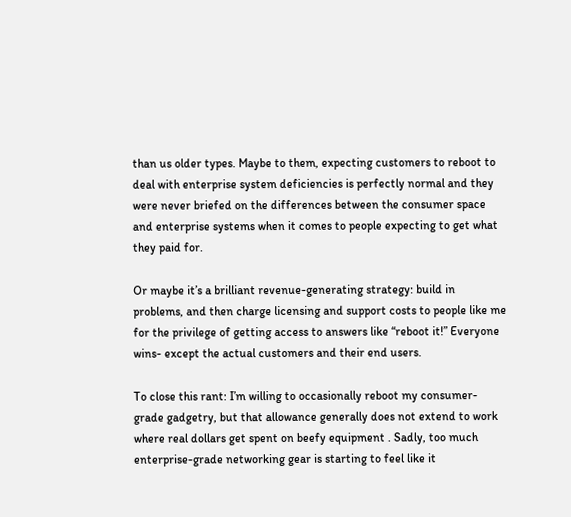than us older types. Maybe to them, expecting customers to reboot to deal with enterprise system deficiencies is perfectly normal and they were never briefed on the differences between the consumer space and enterprise systems when it comes to people expecting to get what they paid for.

Or maybe it’s a brilliant revenue-generating strategy: build in problems, and then charge licensing and support costs to people like me for the privilege of getting access to answers like “reboot it!” Everyone wins- except the actual customers and their end users.

To close this rant: I’m willing to occasionally reboot my consumer-grade gadgetry, but that allowance generally does not extend to work where real dollars get spent on beefy equipment . Sadly, too much enterprise-grade networking gear is starting to feel like it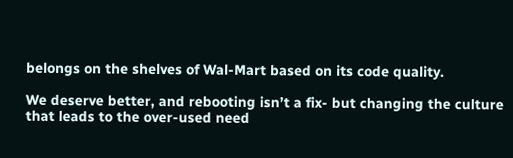belongs on the shelves of Wal-Mart based on its code quality.

We deserve better, and rebooting isn’t a fix- but changing the culture that leads to the over-used need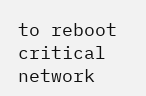to reboot critical network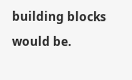building blocks would be.